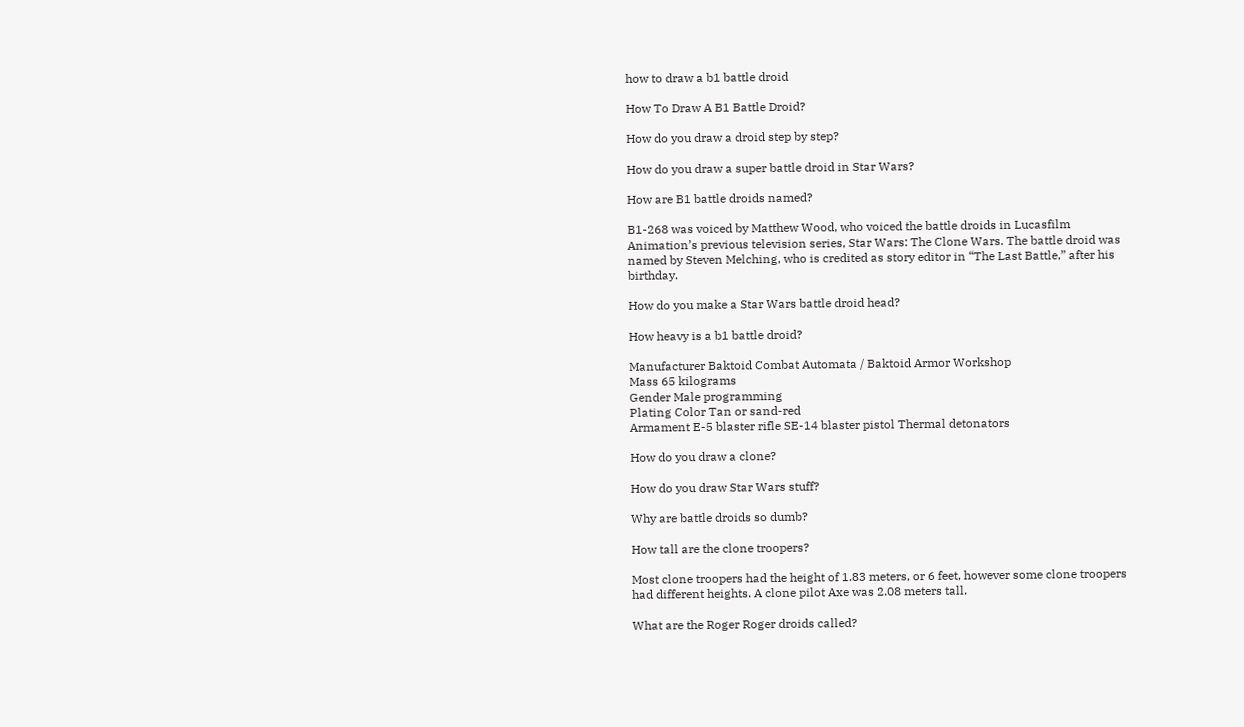how to draw a b1 battle droid

How To Draw A B1 Battle Droid?

How do you draw a droid step by step?

How do you draw a super battle droid in Star Wars?

How are B1 battle droids named?

B1-268 was voiced by Matthew Wood, who voiced the battle droids in Lucasfilm Animation’s previous television series, Star Wars: The Clone Wars. The battle droid was named by Steven Melching, who is credited as story editor in “The Last Battle,” after his birthday.

How do you make a Star Wars battle droid head?

How heavy is a b1 battle droid?

Manufacturer Baktoid Combat Automata / Baktoid Armor Workshop
Mass 65 kilograms
Gender Male programming
Plating Color Tan or sand-red
Armament E-5 blaster rifle SE-14 blaster pistol Thermal detonators

How do you draw a clone?

How do you draw Star Wars stuff?

Why are battle droids so dumb?

How tall are the clone troopers?

Most clone troopers had the height of 1.83 meters, or 6 feet, however some clone troopers had different heights. A clone pilot Axe was 2.08 meters tall.

What are the Roger Roger droids called?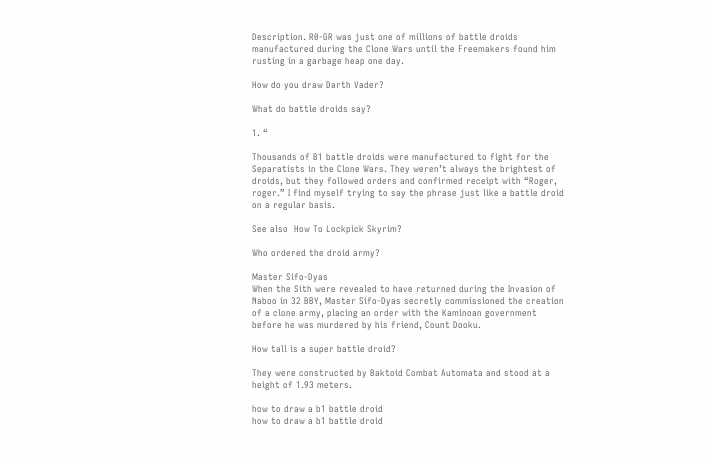Description. R0-GR was just one of millions of battle droids manufactured during the Clone Wars until the Freemakers found him rusting in a garbage heap one day.

How do you draw Darth Vader?

What do battle droids say?

1. “

Thousands of B1 battle droids were manufactured to fight for the Separatists in the Clone Wars. They weren’t always the brightest of droids, but they followed orders and confirmed receipt with “Roger, roger.” I find myself trying to say the phrase just like a battle droid on a regular basis.

See also  How To Lockpick Skyrim?

Who ordered the droid army?

Master Sifo-Dyas
When the Sith were revealed to have returned during the Invasion of Naboo in 32 BBY, Master Sifo-Dyas secretly commissioned the creation of a clone army, placing an order with the Kaminoan government before he was murdered by his friend, Count Dooku.

How tall is a super battle droid?

They were constructed by Baktoid Combat Automata and stood at a height of 1.93 meters.

how to draw a b1 battle droid
how to draw a b1 battle droid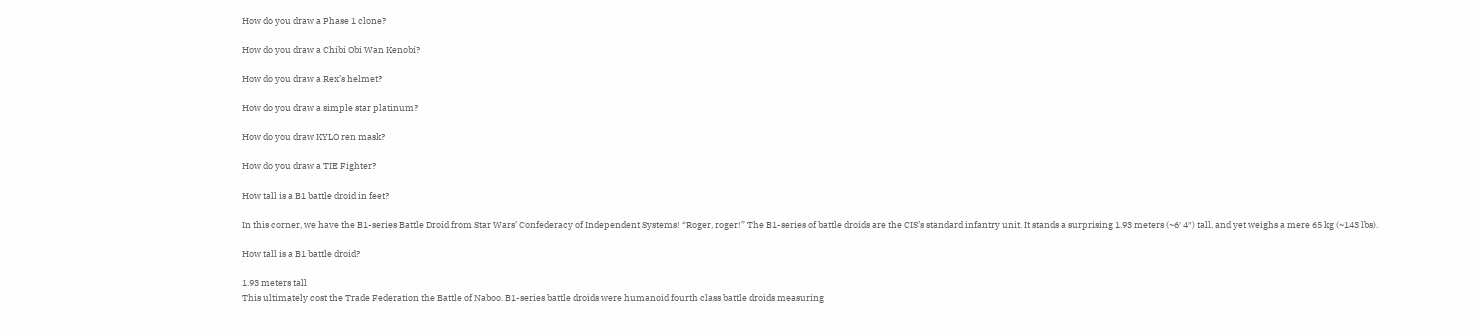How do you draw a Phase 1 clone?

How do you draw a Chibi Obi Wan Kenobi?

How do you draw a Rex’s helmet?

How do you draw a simple star platinum?

How do you draw KYLO ren mask?

How do you draw a TIE Fighter?

How tall is a B1 battle droid in feet?

In this corner, we have the B1-series Battle Droid from Star Wars’ Confederacy of Independent Systems! “Roger, roger!” The B1-series of battle droids are the CIS’s standard infantry unit. It stands a surprising 1.93 meters (~6′ 4″) tall, and yet weighs a mere 65 kg (~143 lbs).

How tall is a B1 battle droid?

1.93 meters tall
This ultimately cost the Trade Federation the Battle of Naboo. B1-series battle droids were humanoid fourth class battle droids measuring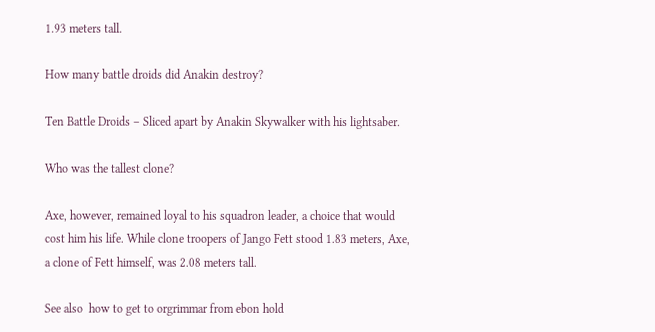1.93 meters tall.

How many battle droids did Anakin destroy?

Ten Battle Droids – Sliced apart by Anakin Skywalker with his lightsaber.

Who was the tallest clone?

Axe, however, remained loyal to his squadron leader, a choice that would cost him his life. While clone troopers of Jango Fett stood 1.83 meters, Axe, a clone of Fett himself, was 2.08 meters tall.

See also  how to get to orgrimmar from ebon hold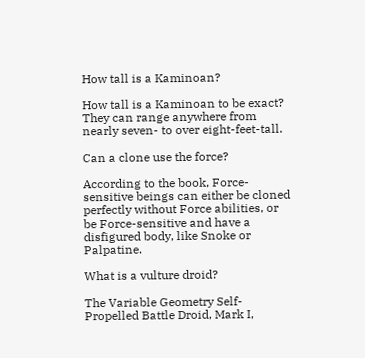How tall is a Kaminoan?

How tall is a Kaminoan to be exact? They can range anywhere from nearly seven- to over eight-feet-tall.

Can a clone use the force?

According to the book, Force-sensitive beings can either be cloned perfectly without Force abilities, or be Force-sensitive and have a disfigured body, like Snoke or Palpatine.

What is a vulture droid?

The Variable Geometry Self-Propelled Battle Droid, Mark I,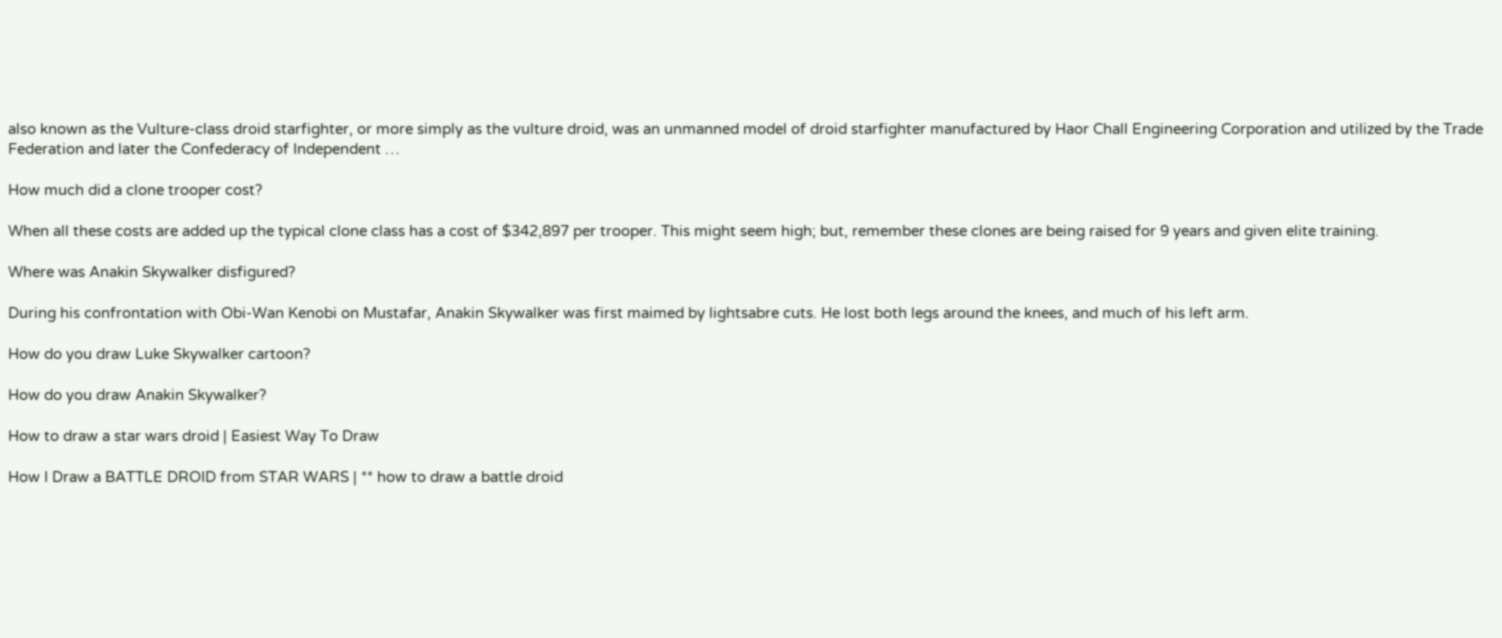also known as the Vulture-class droid starfighter, or more simply as the vulture droid, was an unmanned model of droid starfighter manufactured by Haor Chall Engineering Corporation and utilized by the Trade Federation and later the Confederacy of Independent …

How much did a clone trooper cost?

When all these costs are added up the typical clone class has a cost of $342,897 per trooper. This might seem high; but, remember these clones are being raised for 9 years and given elite training.

Where was Anakin Skywalker disfigured?

During his confrontation with Obi-Wan Kenobi on Mustafar, Anakin Skywalker was first maimed by lightsabre cuts. He lost both legs around the knees, and much of his left arm.

How do you draw Luke Skywalker cartoon?

How do you draw Anakin Skywalker?

How to draw a star wars droid | Easiest Way To Draw

How I Draw a BATTLE DROID from STAR WARS | ** how to draw a battle droid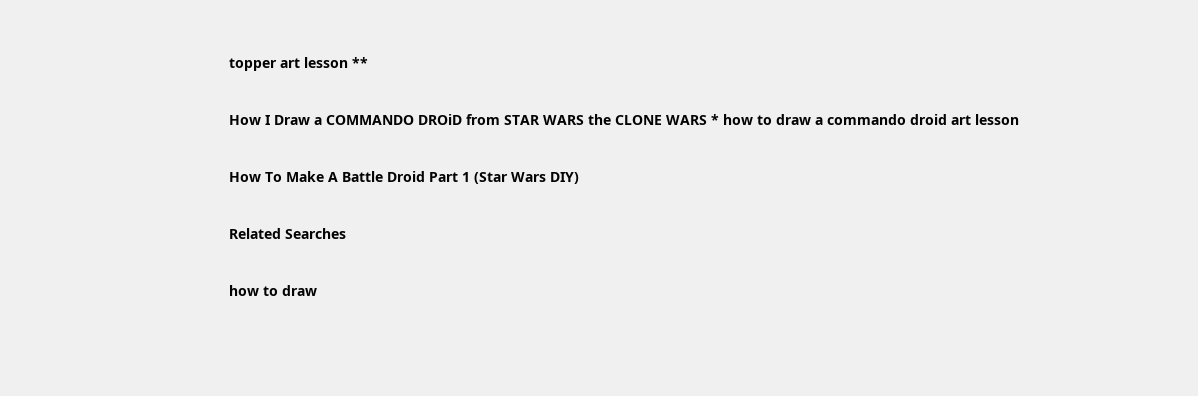topper art lesson **

How I Draw a COMMANDO DROiD from STAR WARS the CLONE WARS * how to draw a commando droid art lesson

How To Make A Battle Droid Part 1 (Star Wars DIY)

Related Searches

how to draw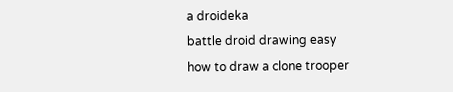a droideka
battle droid drawing easy
how to draw a clone trooper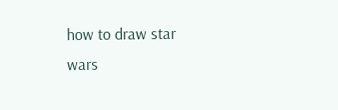how to draw star wars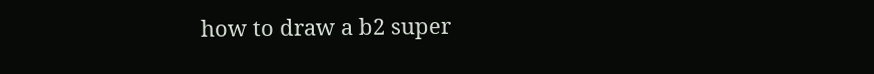how to draw a b2 super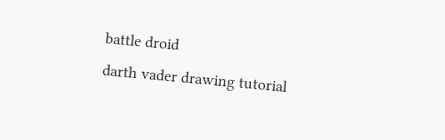battle droid
darth vader drawing tutorial